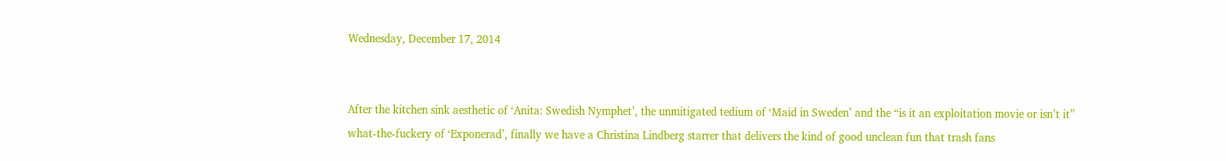Wednesday, December 17, 2014


After the kitchen sink aesthetic of ‘Anita: Swedish Nymphet’, the unmitigated tedium of ‘Maid in Sweden’ and the “is it an exploitation movie or isn’t it” what-the-fuckery of ‘Exponerad’, finally we have a Christina Lindberg starrer that delivers the kind of good unclean fun that trash fans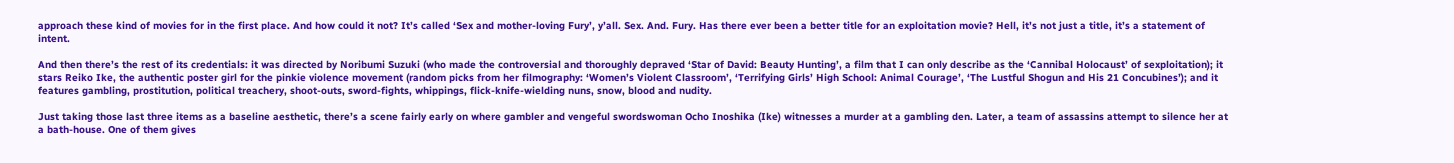approach these kind of movies for in the first place. And how could it not? It’s called ‘Sex and mother-loving Fury’, y’all. Sex. And. Fury. Has there ever been a better title for an exploitation movie? Hell, it’s not just a title, it’s a statement of intent.

And then there’s the rest of its credentials: it was directed by Noribumi Suzuki (who made the controversial and thoroughly depraved ‘Star of David: Beauty Hunting’, a film that I can only describe as the ‘Cannibal Holocaust’ of sexploitation); it stars Reiko Ike, the authentic poster girl for the pinkie violence movement (random picks from her filmography: ‘Women’s Violent Classroom’, ‘Terrifying Girls’ High School: Animal Courage’, ‘The Lustful Shogun and His 21 Concubines’); and it features gambling, prostitution, political treachery, shoot-outs, sword-fights, whippings, flick-knife-wielding nuns, snow, blood and nudity.

Just taking those last three items as a baseline aesthetic, there’s a scene fairly early on where gambler and vengeful swordswoman Ocho Inoshika (Ike) witnesses a murder at a gambling den. Later, a team of assassins attempt to silence her at a bath-house. One of them gives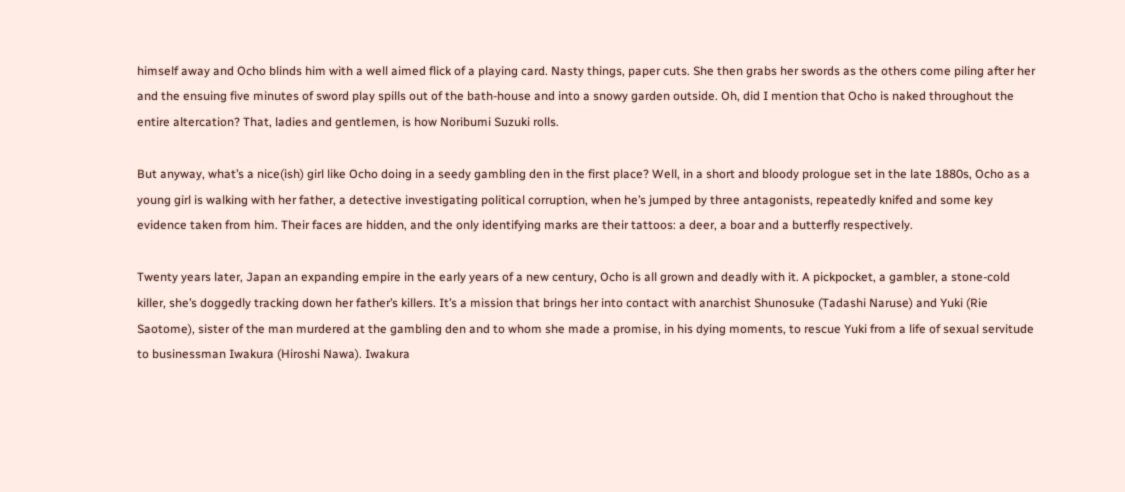himself away and Ocho blinds him with a well aimed flick of a playing card. Nasty things, paper cuts. She then grabs her swords as the others come piling after her and the ensuing five minutes of sword play spills out of the bath-house and into a snowy garden outside. Oh, did I mention that Ocho is naked throughout the entire altercation? That, ladies and gentlemen, is how Noribumi Suzuki rolls.

But anyway, what’s a nice(ish) girl like Ocho doing in a seedy gambling den in the first place? Well, in a short and bloody prologue set in the late 1880s, Ocho as a young girl is walking with her father, a detective investigating political corruption, when he’s jumped by three antagonists, repeatedly knifed and some key evidence taken from him. Their faces are hidden, and the only identifying marks are their tattoos: a deer, a boar and a butterfly respectively.

Twenty years later, Japan an expanding empire in the early years of a new century, Ocho is all grown and deadly with it. A pickpocket, a gambler, a stone-cold killer, she’s doggedly tracking down her father’s killers. It’s a mission that brings her into contact with anarchist Shunosuke (Tadashi Naruse) and Yuki (Rie Saotome), sister of the man murdered at the gambling den and to whom she made a promise, in his dying moments, to rescue Yuki from a life of sexual servitude to businessman Iwakura (Hiroshi Nawa). Iwakura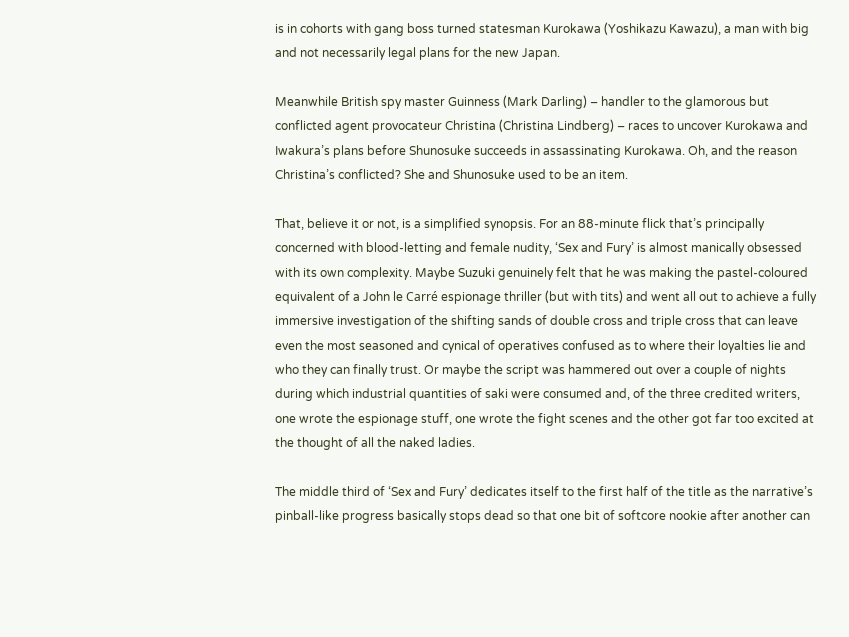is in cohorts with gang boss turned statesman Kurokawa (Yoshikazu Kawazu), a man with big and not necessarily legal plans for the new Japan.

Meanwhile British spy master Guinness (Mark Darling) – handler to the glamorous but conflicted agent provocateur Christina (Christina Lindberg) – races to uncover Kurokawa and Iwakura’s plans before Shunosuke succeeds in assassinating Kurokawa. Oh, and the reason Christina’s conflicted? She and Shunosuke used to be an item.

That, believe it or not, is a simplified synopsis. For an 88-minute flick that’s principally concerned with blood-letting and female nudity, ‘Sex and Fury’ is almost manically obsessed with its own complexity. Maybe Suzuki genuinely felt that he was making the pastel-coloured equivalent of a John le Carré espionage thriller (but with tits) and went all out to achieve a fully immersive investigation of the shifting sands of double cross and triple cross that can leave even the most seasoned and cynical of operatives confused as to where their loyalties lie and who they can finally trust. Or maybe the script was hammered out over a couple of nights during which industrial quantities of saki were consumed and, of the three credited writers, one wrote the espionage stuff, one wrote the fight scenes and the other got far too excited at the thought of all the naked ladies.

The middle third of ‘Sex and Fury’ dedicates itself to the first half of the title as the narrative’s pinball-like progress basically stops dead so that one bit of softcore nookie after another can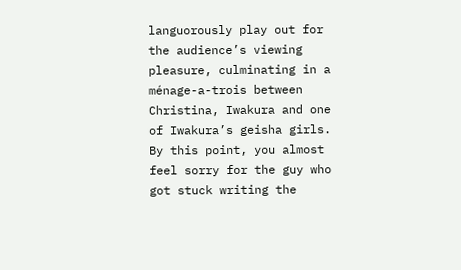languorously play out for the audience’s viewing pleasure, culminating in a ménage-a-trois between Christina, Iwakura and one of Iwakura’s geisha girls. By this point, you almost feel sorry for the guy who got stuck writing the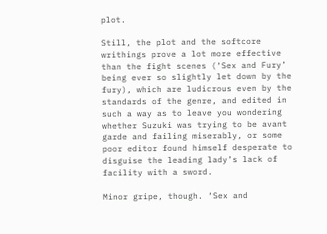plot.

Still, the plot and the softcore writhings prove a lot more effective than the fight scenes (‘Sex and Fury’ being ever so slightly let down by the fury), which are ludicrous even by the standards of the genre, and edited in such a way as to leave you wondering whether Suzuki was trying to be avant garde and failing miserably, or some poor editor found himself desperate to disguise the leading lady’s lack of facility with a sword.

Minor gripe, though. ‘Sex and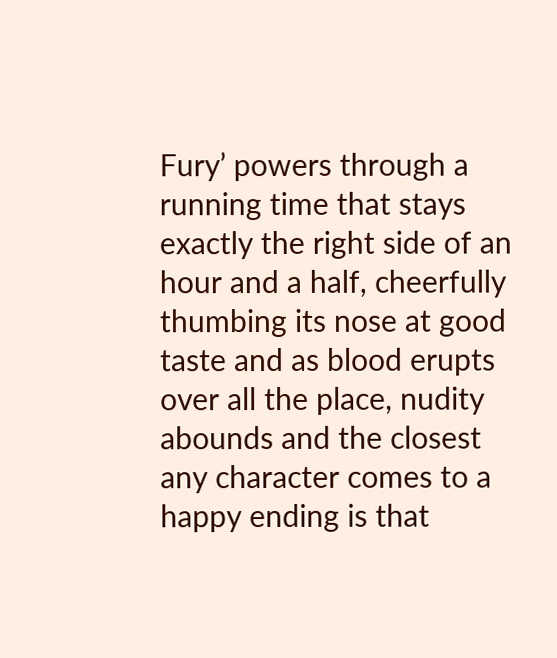Fury’ powers through a running time that stays exactly the right side of an hour and a half, cheerfully thumbing its nose at good taste and as blood erupts over all the place, nudity abounds and the closest any character comes to a happy ending is that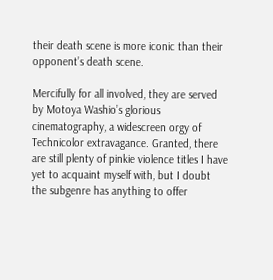their death scene is more iconic than their opponent’s death scene.

Mercifully for all involved, they are served by Motoya Washio’s glorious cinematography, a widescreen orgy of Technicolor extravagance. Granted, there are still plenty of pinkie violence titles I have yet to acquaint myself with, but I doubt the subgenre has anything to offer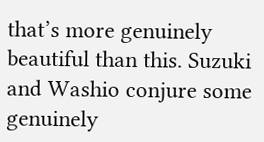that’s more genuinely beautiful than this. Suzuki and Washio conjure some genuinely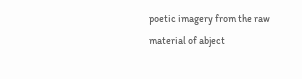poetic imagery from the raw material of abject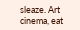sleaze. Art cinema, eat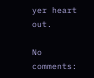yer heart out.

No comments: